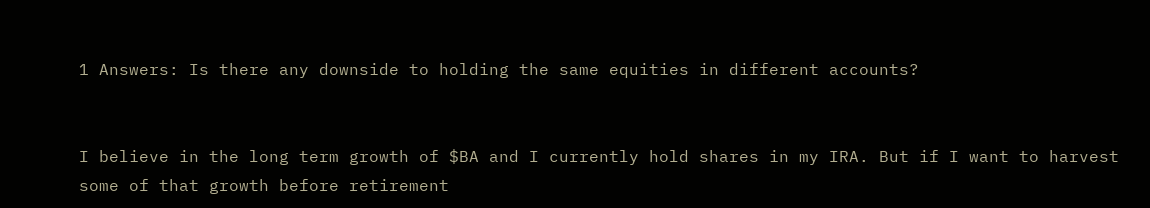1 Answers: Is there any downside to holding the same equities in different accounts?


I believe in the long term growth of $BA and I currently hold shares in my IRA. But if I want to harvest some of that growth before retirement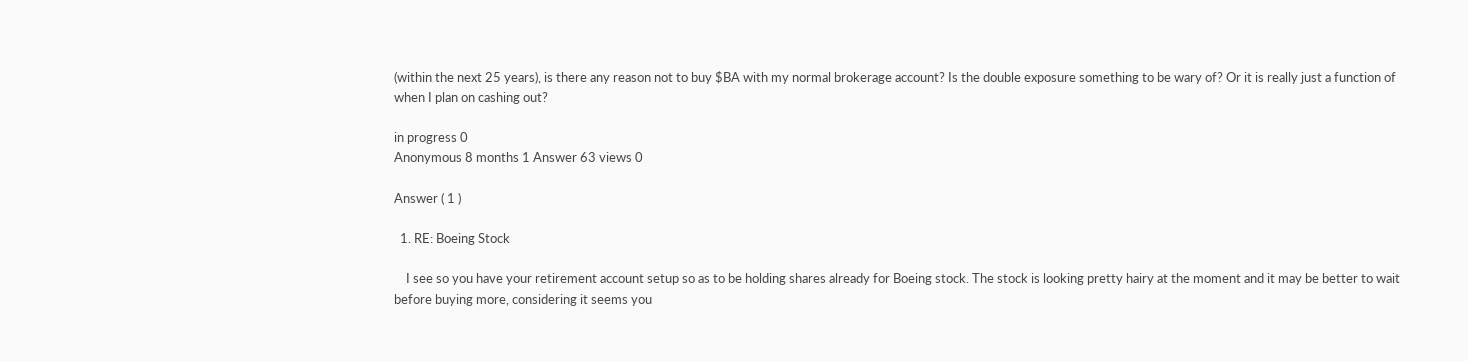(within the next 25 years), is there any reason not to buy $BA with my normal brokerage account? Is the double exposure something to be wary of? Or it is really just a function of when I plan on cashing out?

in progress 0
Anonymous 8 months 1 Answer 63 views 0

Answer ( 1 )

  1. RE: Boeing Stock

    I see so you have your retirement account setup so as to be holding shares already for Boeing stock. The stock is looking pretty hairy at the moment and it may be better to wait before buying more, considering it seems you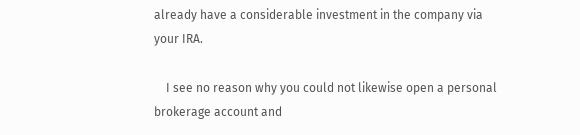already have a considerable investment in the company via your IRA.

    I see no reason why you could not likewise open a personal brokerage account and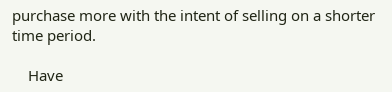purchase more with the intent of selling on a shorter time period.

    Have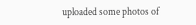uploaded some photos of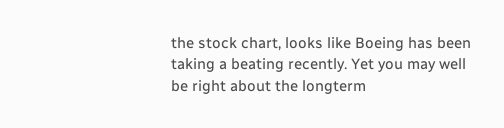the stock chart, looks like Boeing has been taking a beating recently. Yet you may well be right about the longterm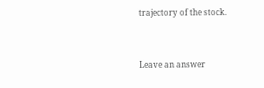trajectory of the stock.


Leave an answer